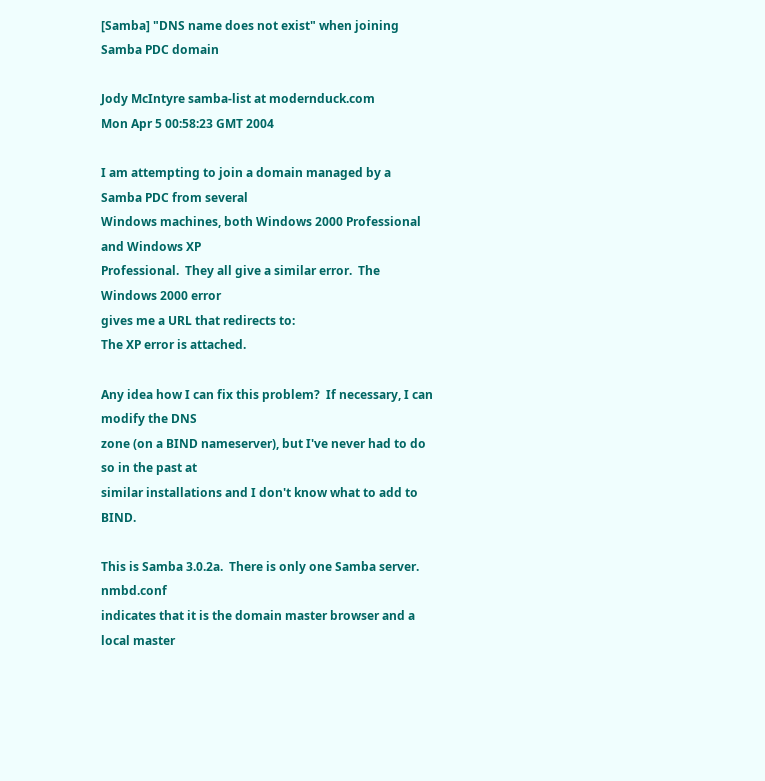[Samba] "DNS name does not exist" when joining Samba PDC domain

Jody McIntyre samba-list at modernduck.com
Mon Apr 5 00:58:23 GMT 2004

I am attempting to join a domain managed by a Samba PDC from several
Windows machines, both Windows 2000 Professional and Windows XP
Professional.  They all give a similar error.  The Windows 2000 error
gives me a URL that redirects to:
The XP error is attached.

Any idea how I can fix this problem?  If necessary, I can modify the DNS
zone (on a BIND nameserver), but I've never had to do so in the past at
similar installations and I don't know what to add to BIND.

This is Samba 3.0.2a.  There is only one Samba server.  nmbd.conf
indicates that it is the domain master browser and a local master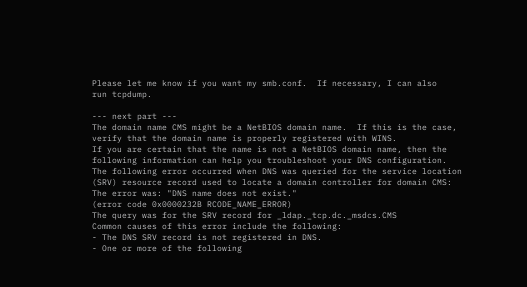Please let me know if you want my smb.conf.  If necessary, I can also
run tcpdump.

--- next part ---
The domain name CMS might be a NetBIOS domain name.  If this is the case,
verify that the domain name is properly registered with WINS.
If you are certain that the name is not a NetBIOS domain name, then the
following information can help you troubleshoot your DNS configuration.
The following error occurred when DNS was queried for the service location
(SRV) resource record used to locate a domain controller for domain CMS:
The error was: "DNS name does not exist."
(error code 0x0000232B RCODE_NAME_ERROR)
The query was for the SRV record for _ldap._tcp.dc._msdcs.CMS
Common causes of this error include the following:
- The DNS SRV record is not registered in DNS.
- One or more of the following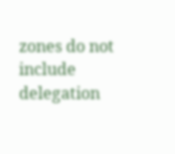zones do not include delegation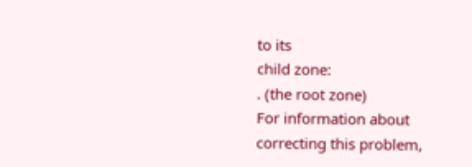to its
child zone:
. (the root zone)
For information about correcting this problem,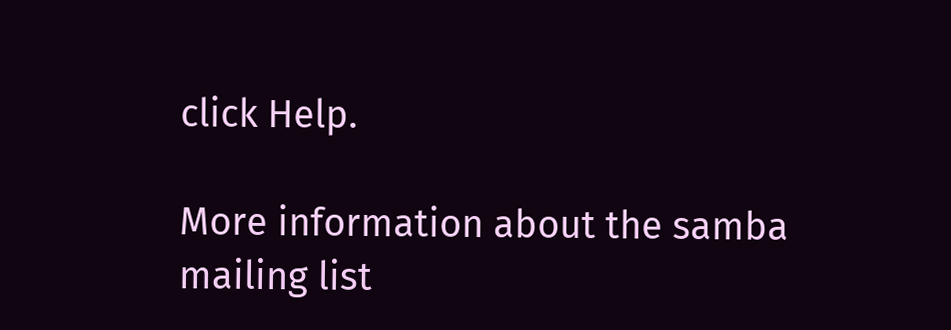click Help.

More information about the samba mailing list